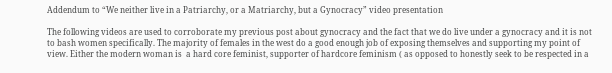Addendum to “We neither live in a Patriarchy, or a Matriarchy, but a Gynocracy” video presentation

The following videos are used to corroborate my previous post about gynocracy and the fact that we do live under a gynocracy and it is not to bash women specifically. The majority of females in the west do a good enough job of exposing themselves and supporting my point of view. Either the modern woman is  a hard core feminist, supporter of hardcore feminism ( as opposed to honestly seek to be respected in a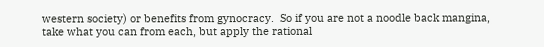western society) or benefits from gynocracy.  So if you are not a noodle back mangina, take what you can from each, but apply the rational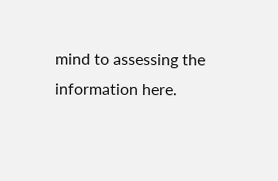mind to assessing the information here.